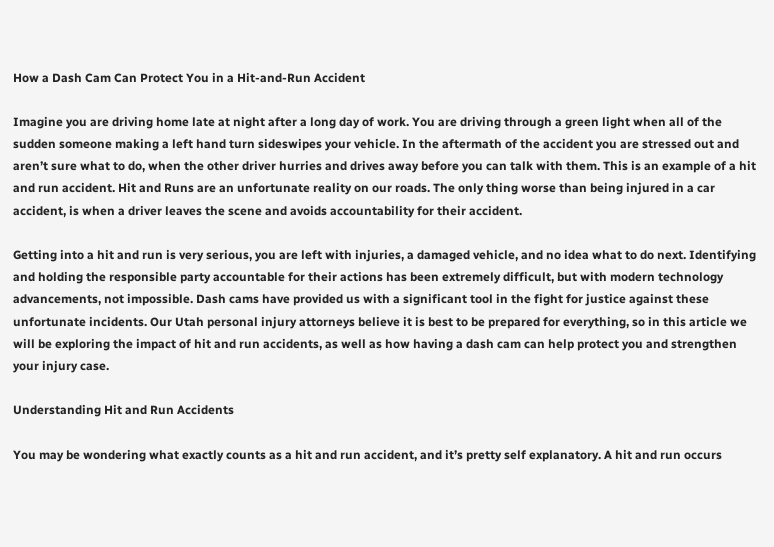How a Dash Cam Can Protect You in a Hit-and-Run Accident

Imagine you are driving home late at night after a long day of work. You are driving through a green light when all of the sudden someone making a left hand turn sideswipes your vehicle. In the aftermath of the accident you are stressed out and aren’t sure what to do, when the other driver hurries and drives away before you can talk with them. This is an example of a hit and run accident. Hit and Runs are an unfortunate reality on our roads. The only thing worse than being injured in a car accident, is when a driver leaves the scene and avoids accountability for their accident.

Getting into a hit and run is very serious, you are left with injuries, a damaged vehicle, and no idea what to do next. Identifying and holding the responsible party accountable for their actions has been extremely difficult, but with modern technology advancements, not impossible. Dash cams have provided us with a significant tool in the fight for justice against these unfortunate incidents. Our Utah personal injury attorneys believe it is best to be prepared for everything, so in this article we will be exploring the impact of hit and run accidents, as well as how having a dash cam can help protect you and strengthen your injury case.

Understanding Hit and Run Accidents

You may be wondering what exactly counts as a hit and run accident, and it’s pretty self explanatory. A hit and run occurs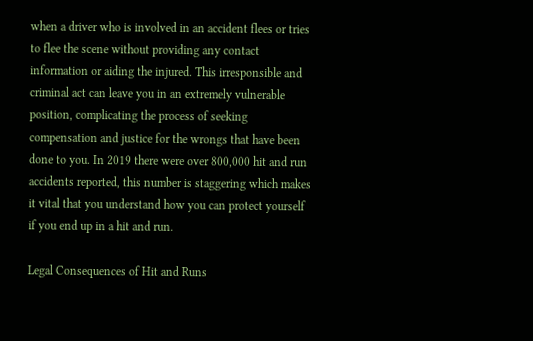when a driver who is involved in an accident flees or tries to flee the scene without providing any contact information or aiding the injured. This irresponsible and criminal act can leave you in an extremely vulnerable position, complicating the process of seeking compensation and justice for the wrongs that have been done to you. In 2019 there were over 800,000 hit and run accidents reported, this number is staggering which makes it vital that you understand how you can protect yourself if you end up in a hit and run.

Legal Consequences of Hit and Runs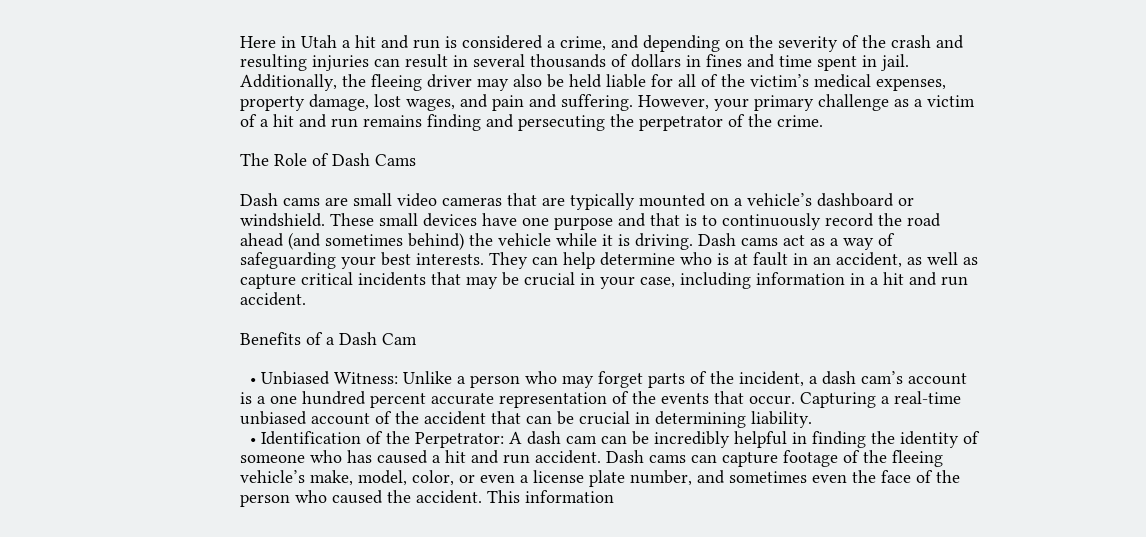Here in Utah a hit and run is considered a crime, and depending on the severity of the crash and resulting injuries can result in several thousands of dollars in fines and time spent in jail. Additionally, the fleeing driver may also be held liable for all of the victim’s medical expenses, property damage, lost wages, and pain and suffering. However, your primary challenge as a victim of a hit and run remains finding and persecuting the perpetrator of the crime.

The Role of Dash Cams

Dash cams are small video cameras that are typically mounted on a vehicle’s dashboard or windshield. These small devices have one purpose and that is to continuously record the road ahead (and sometimes behind) the vehicle while it is driving. Dash cams act as a way of safeguarding your best interests. They can help determine who is at fault in an accident, as well as capture critical incidents that may be crucial in your case, including information in a hit and run accident.

Benefits of a Dash Cam

  • Unbiased Witness: Unlike a person who may forget parts of the incident, a dash cam’s account is a one hundred percent accurate representation of the events that occur. Capturing a real-time unbiased account of the accident that can be crucial in determining liability.
  • Identification of the Perpetrator: A dash cam can be incredibly helpful in finding the identity of someone who has caused a hit and run accident. Dash cams can capture footage of the fleeing vehicle’s make, model, color, or even a license plate number, and sometimes even the face of the person who caused the accident. This information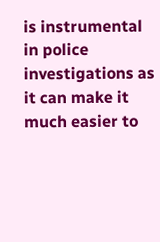is instrumental in police investigations as it can make it much easier to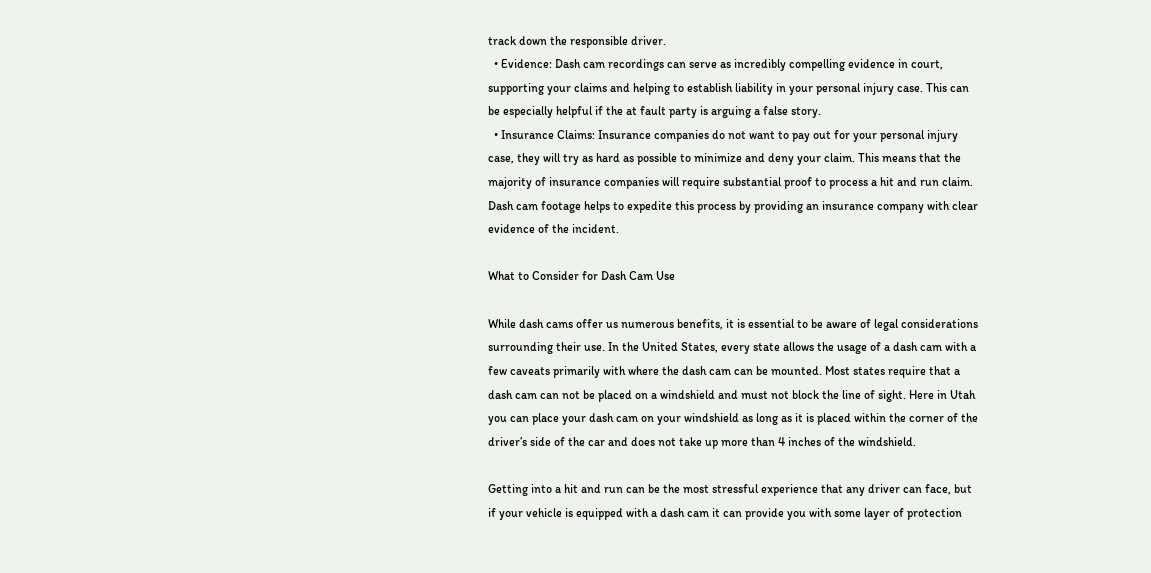track down the responsible driver.
  • Evidence: Dash cam recordings can serve as incredibly compelling evidence in court, supporting your claims and helping to establish liability in your personal injury case. This can be especially helpful if the at fault party is arguing a false story.
  • Insurance Claims: Insurance companies do not want to pay out for your personal injury case, they will try as hard as possible to minimize and deny your claim. This means that the majority of insurance companies will require substantial proof to process a hit and run claim. Dash cam footage helps to expedite this process by providing an insurance company with clear evidence of the incident.

What to Consider for Dash Cam Use

While dash cams offer us numerous benefits, it is essential to be aware of legal considerations surrounding their use. In the United States, every state allows the usage of a dash cam with a few caveats primarily with where the dash cam can be mounted. Most states require that a dash cam can not be placed on a windshield and must not block the line of sight. Here in Utah you can place your dash cam on your windshield as long as it is placed within the corner of the driver’s side of the car and does not take up more than 4 inches of the windshield.

Getting into a hit and run can be the most stressful experience that any driver can face, but if your vehicle is equipped with a dash cam it can provide you with some layer of protection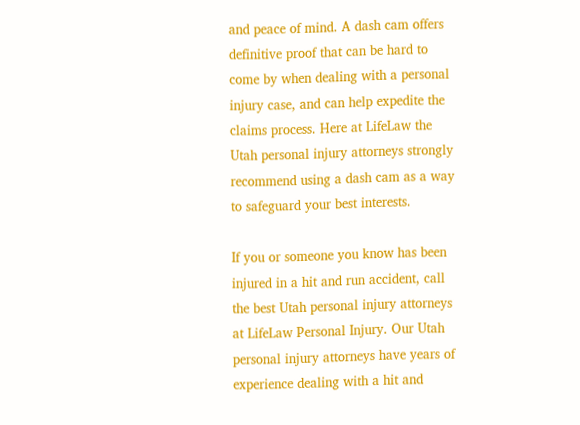and peace of mind. A dash cam offers definitive proof that can be hard to come by when dealing with a personal injury case, and can help expedite the claims process. Here at LifeLaw the Utah personal injury attorneys strongly recommend using a dash cam as a way to safeguard your best interests.

If you or someone you know has been injured in a hit and run accident, call the best Utah personal injury attorneys at LifeLaw Personal Injury. Our Utah personal injury attorneys have years of experience dealing with a hit and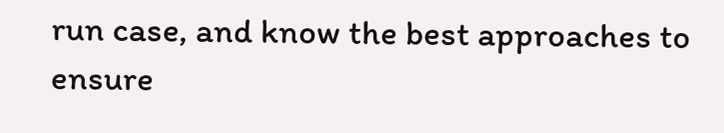run case, and know the best approaches to ensure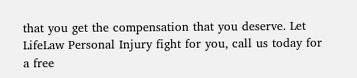that you get the compensation that you deserve. Let LifeLaw Personal Injury fight for you, call us today for a free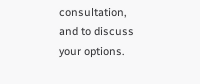consultation, and to discuss your options.